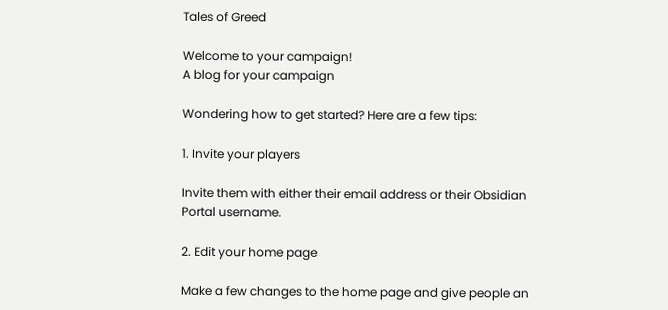Tales of Greed

Welcome to your campaign!
A blog for your campaign

Wondering how to get started? Here are a few tips:

1. Invite your players

Invite them with either their email address or their Obsidian Portal username.

2. Edit your home page

Make a few changes to the home page and give people an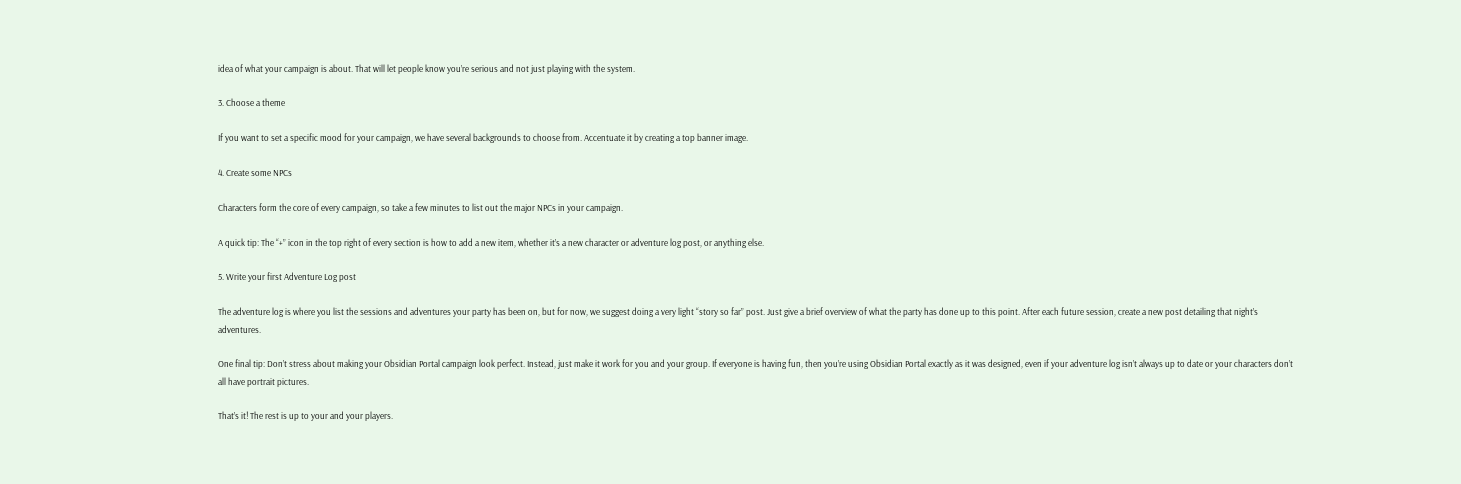idea of what your campaign is about. That will let people know you’re serious and not just playing with the system.

3. Choose a theme

If you want to set a specific mood for your campaign, we have several backgrounds to choose from. Accentuate it by creating a top banner image.

4. Create some NPCs

Characters form the core of every campaign, so take a few minutes to list out the major NPCs in your campaign.

A quick tip: The “+” icon in the top right of every section is how to add a new item, whether it’s a new character or adventure log post, or anything else.

5. Write your first Adventure Log post

The adventure log is where you list the sessions and adventures your party has been on, but for now, we suggest doing a very light “story so far” post. Just give a brief overview of what the party has done up to this point. After each future session, create a new post detailing that night’s adventures.

One final tip: Don’t stress about making your Obsidian Portal campaign look perfect. Instead, just make it work for you and your group. If everyone is having fun, then you’re using Obsidian Portal exactly as it was designed, even if your adventure log isn’t always up to date or your characters don’t all have portrait pictures.

That’s it! The rest is up to your and your players.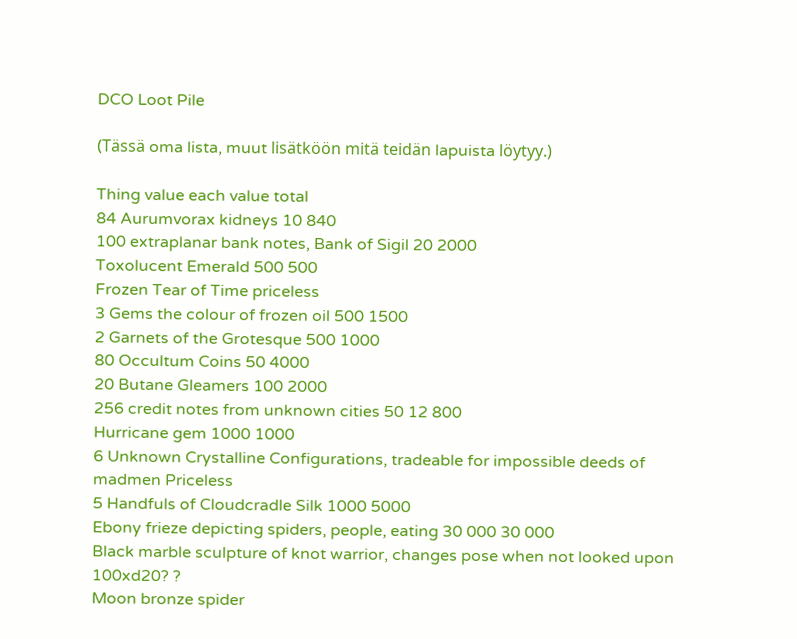DCO Loot Pile

(Tässä oma lista, muut lisätköön mitä teidän lapuista löytyy.)

Thing value each value total
84 Aurumvorax kidneys 10 840
100 extraplanar bank notes, Bank of Sigil 20 2000
Toxolucent Emerald 500 500
Frozen Tear of Time priceless
3 Gems the colour of frozen oil 500 1500
2 Garnets of the Grotesque 500 1000
80 Occultum Coins 50 4000
20 Butane Gleamers 100 2000
256 credit notes from unknown cities 50 12 800
Hurricane gem 1000 1000
6 Unknown Crystalline Configurations, tradeable for impossible deeds of madmen Priceless
5 Handfuls of Cloudcradle Silk 1000 5000
Ebony frieze depicting spiders, people, eating 30 000 30 000
Black marble sculpture of knot warrior, changes pose when not looked upon 100xd20? ?
Moon bronze spider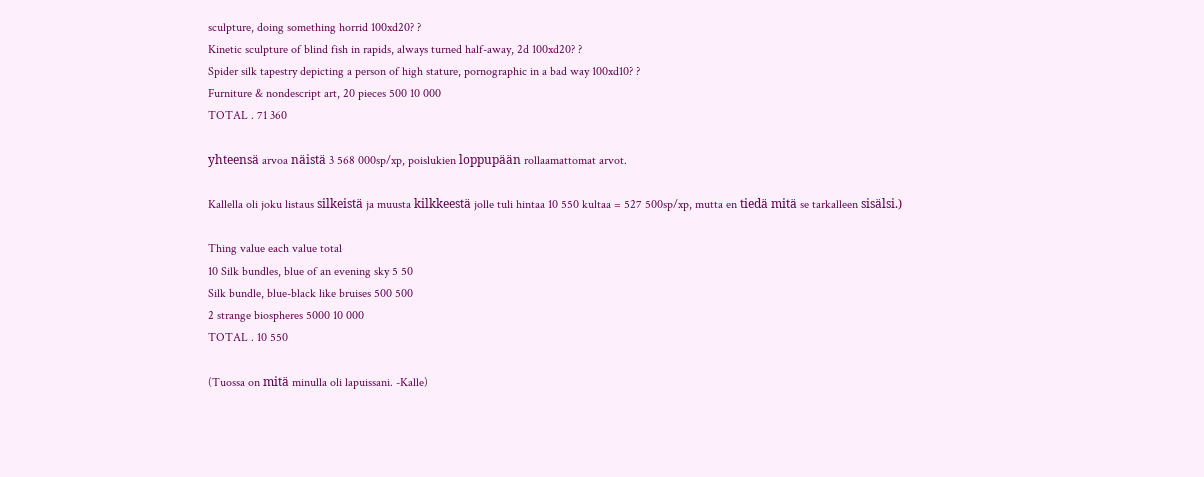sculpture, doing something horrid 100xd20? ?
Kinetic sculpture of blind fish in rapids, always turned half-away, 2d 100xd20? ?
Spider silk tapestry depicting a person of high stature, pornographic in a bad way 100xd10? ?
Furniture & nondescript art, 20 pieces 500 10 000
TOTAL . 71 360

yhteensä arvoa näistä 3 568 000sp/xp, poislukien loppupään rollaamattomat arvot.

Kallella oli joku listaus silkeistä ja muusta kilkkeestä jolle tuli hintaa 10 550 kultaa = 527 500sp/xp, mutta en tiedä mitä se tarkalleen sisälsi.)

Thing value each value total
10 Silk bundles, blue of an evening sky 5 50
Silk bundle, blue-black like bruises 500 500
2 strange biospheres 5000 10 000
TOTAL . 10 550

(Tuossa on mitä minulla oli lapuissani. -Kalle)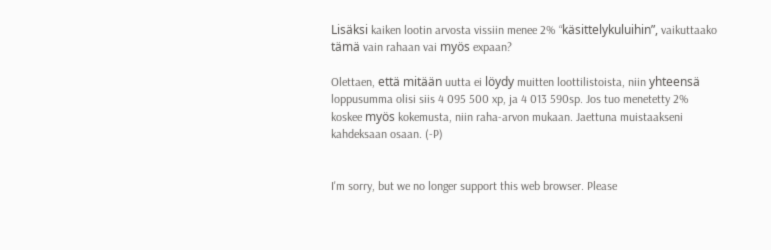Lisäksi kaiken lootin arvosta vissiin menee 2% “käsittelykuluihin”, vaikuttaako tämä vain rahaan vai myös expaan?

Olettaen, että mitään uutta ei löydy muitten loottilistoista, niin yhteensä loppusumma olisi siis 4 095 500 xp, ja 4 013 590sp. Jos tuo menetetty 2% koskee myös kokemusta, niin raha-arvon mukaan. Jaettuna muistaakseni kahdeksaan osaan. (-P)


I'm sorry, but we no longer support this web browser. Please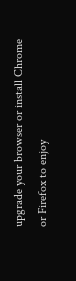upgrade your browser or install Chrome or Firefox to enjoy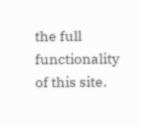the full functionality of this site.